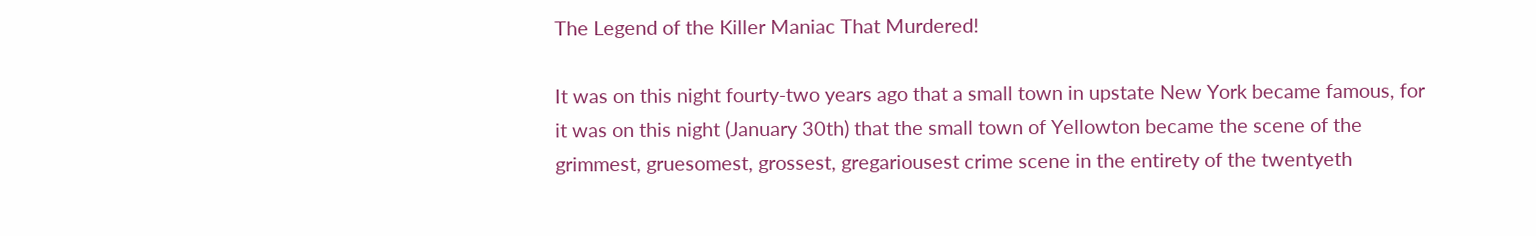The Legend of the Killer Maniac That Murdered!

It was on this night fourty-two years ago that a small town in upstate New York became famous, for it was on this night (January 30th) that the small town of Yellowton became the scene of the grimmest, gruesomest, grossest, gregariousest crime scene in the entirety of the twentyeth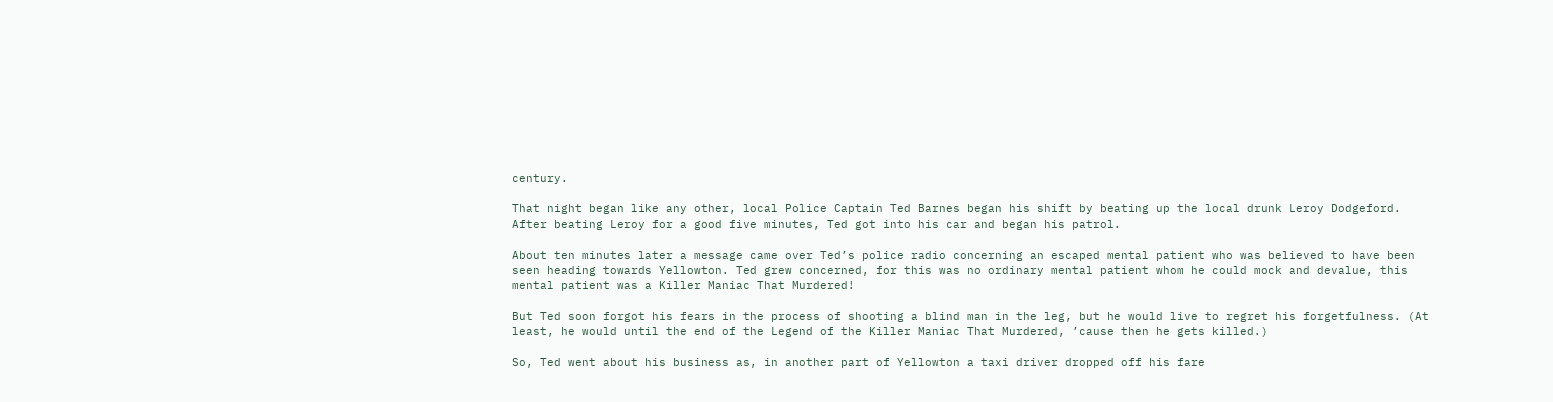century.

That night began like any other, local Police Captain Ted Barnes began his shift by beating up the local drunk Leroy Dodgeford. After beating Leroy for a good five minutes, Ted got into his car and began his patrol.

About ten minutes later a message came over Ted’s police radio concerning an escaped mental patient who was believed to have been seen heading towards Yellowton. Ted grew concerned, for this was no ordinary mental patient whom he could mock and devalue, this mental patient was a Killer Maniac That Murdered!

But Ted soon forgot his fears in the process of shooting a blind man in the leg, but he would live to regret his forgetfulness. (At least, he would until the end of the Legend of the Killer Maniac That Murdered, ’cause then he gets killed.)

So, Ted went about his business as, in another part of Yellowton a taxi driver dropped off his fare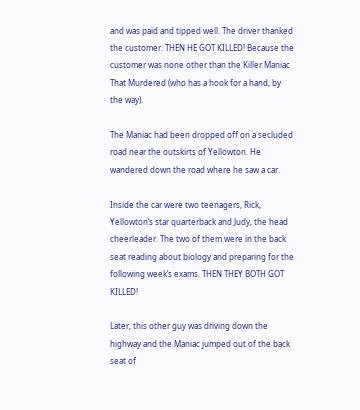and was paid and tipped well. The driver thanked the customer. THEN HE GOT KILLED! Because the customer was none other than the Killer Maniac That Murdered (who has a hook for a hand, by the way).

The Maniac had been dropped off on a secluded road near the outskirts of Yellowton. He wandered down the road where he saw a car.

Inside the car were two teenagers, Rick, Yellowton’s star quarterback and Judy, the head cheerleader. The two of them were in the back seat reading about biology and preparing for the following week’s exams. THEN THEY BOTH GOT KILLED!

Later, this other guy was driving down the highway and the Maniac jumped out of the back seat of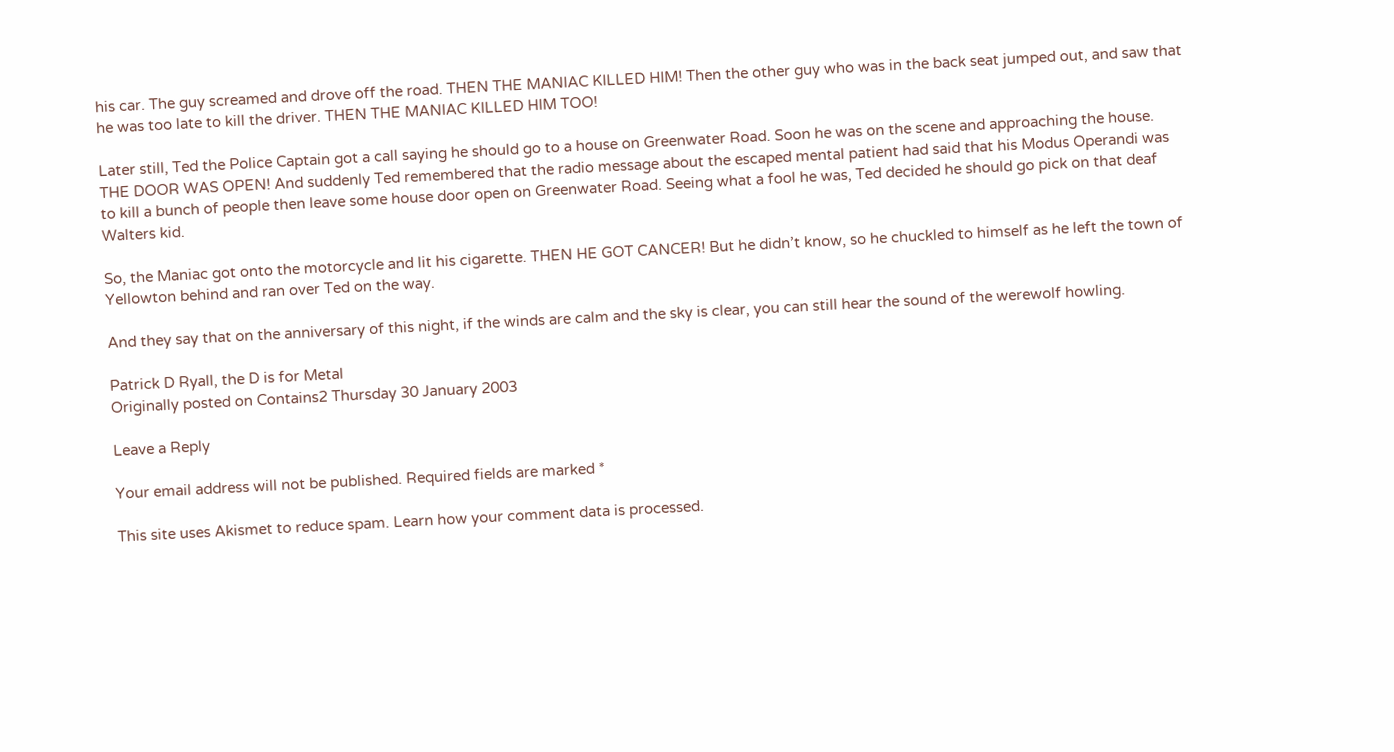his car. The guy screamed and drove off the road. THEN THE MANIAC KILLED HIM! Then the other guy who was in the back seat jumped out, and saw that he was too late to kill the driver. THEN THE MANIAC KILLED HIM TOO!

Later still, Ted the Police Captain got a call saying he should go to a house on Greenwater Road. Soon he was on the scene and approaching the house. THE DOOR WAS OPEN! And suddenly Ted remembered that the radio message about the escaped mental patient had said that his Modus Operandi was to kill a bunch of people then leave some house door open on Greenwater Road. Seeing what a fool he was, Ted decided he should go pick on that deaf Walters kid.

So, the Maniac got onto the motorcycle and lit his cigarette. THEN HE GOT CANCER! But he didn’t know, so he chuckled to himself as he left the town of Yellowton behind and ran over Ted on the way.

And they say that on the anniversary of this night, if the winds are calm and the sky is clear, you can still hear the sound of the werewolf howling.

Patrick D Ryall, the D is for Metal
Originally posted on Contains2 Thursday 30 January 2003

Leave a Reply

Your email address will not be published. Required fields are marked *

This site uses Akismet to reduce spam. Learn how your comment data is processed.